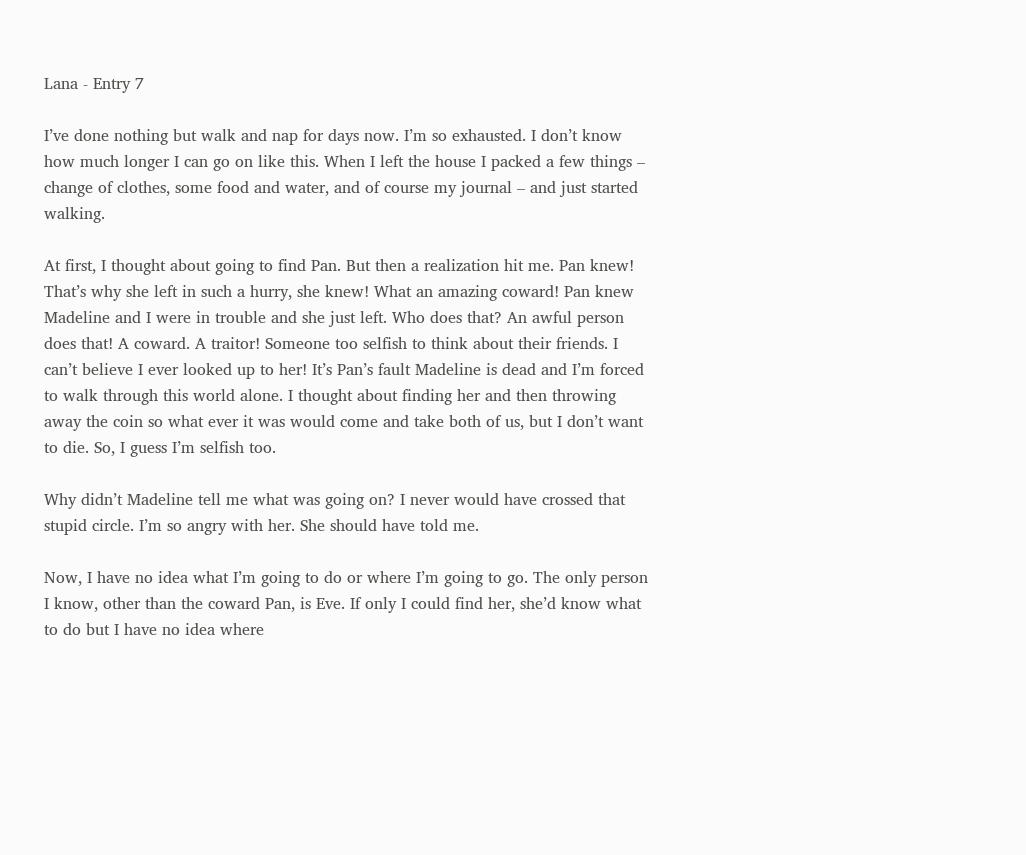Lana - Entry 7

I’ve done nothing but walk and nap for days now. I’m so exhausted. I don’t know how much longer I can go on like this. When I left the house I packed a few things – change of clothes, some food and water, and of course my journal – and just started walking.

At first, I thought about going to find Pan. But then a realization hit me. Pan knew! That’s why she left in such a hurry, she knew! What an amazing coward! Pan knew Madeline and I were in trouble and she just left. Who does that? An awful person does that! A coward. A traitor! Someone too selfish to think about their friends. I can’t believe I ever looked up to her! It’s Pan’s fault Madeline is dead and I’m forced to walk through this world alone. I thought about finding her and then throwing away the coin so what ever it was would come and take both of us, but I don’t want to die. So, I guess I’m selfish too.

Why didn’t Madeline tell me what was going on? I never would have crossed that stupid circle. I’m so angry with her. She should have told me.

Now, I have no idea what I’m going to do or where I’m going to go. The only person I know, other than the coward Pan, is Eve. If only I could find her, she’d know what to do but I have no idea where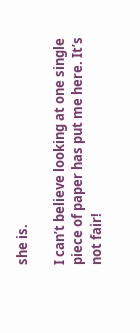she is.

I can’t believe looking at one single piece of paper has put me here. It’s not fair!